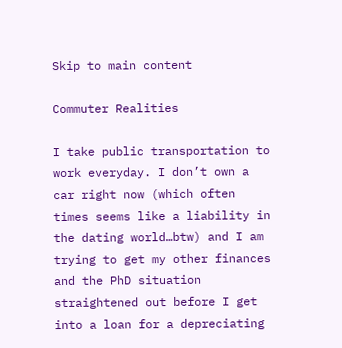Skip to main content

Commuter Realities

I take public transportation to work everyday. I don’t own a car right now (which often times seems like a liability in the dating world…btw) and I am trying to get my other finances and the PhD situation straightened out before I get into a loan for a depreciating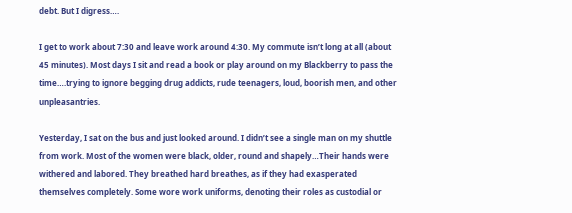debt. But I digress….

I get to work about 7:30 and leave work around 4:30. My commute isn’t long at all (about 45 minutes). Most days I sit and read a book or play around on my Blackberry to pass the time….trying to ignore begging drug addicts, rude teenagers, loud, boorish men, and other unpleasantries.

Yesterday, I sat on the bus and just looked around. I didn’t see a single man on my shuttle from work. Most of the women were black, older, round and shapely…Their hands were withered and labored. They breathed hard breathes, as if they had exasperated themselves completely. Some wore work uniforms, denoting their roles as custodial or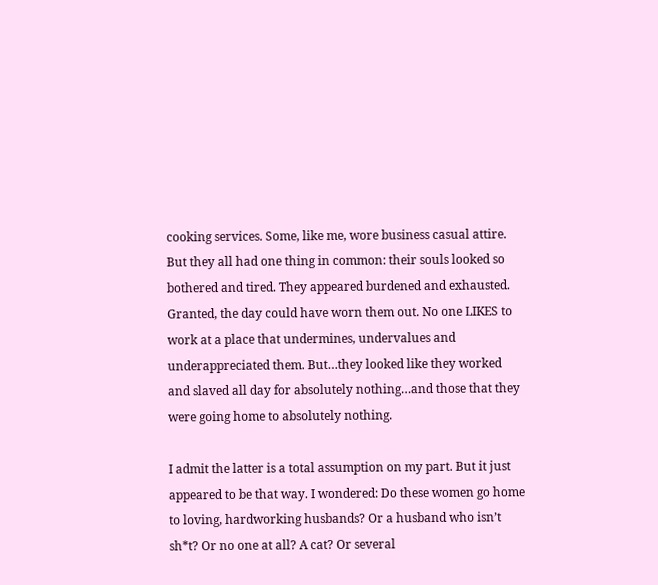cooking services. Some, like me, wore business casual attire. But they all had one thing in common: their souls looked so bothered and tired. They appeared burdened and exhausted. Granted, the day could have worn them out. No one LIKES to work at a place that undermines, undervalues and underappreciated them. But…they looked like they worked and slaved all day for absolutely nothing…and those that they were going home to absolutely nothing.

I admit the latter is a total assumption on my part. But it just appeared to be that way. I wondered: Do these women go home to loving, hardworking husbands? Or a husband who isn’t sh*t? Or no one at all? A cat? Or several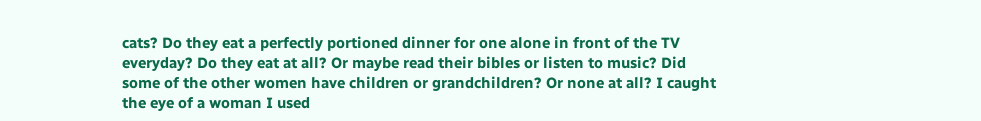cats? Do they eat a perfectly portioned dinner for one alone in front of the TV everyday? Do they eat at all? Or maybe read their bibles or listen to music? Did some of the other women have children or grandchildren? Or none at all? I caught the eye of a woman I used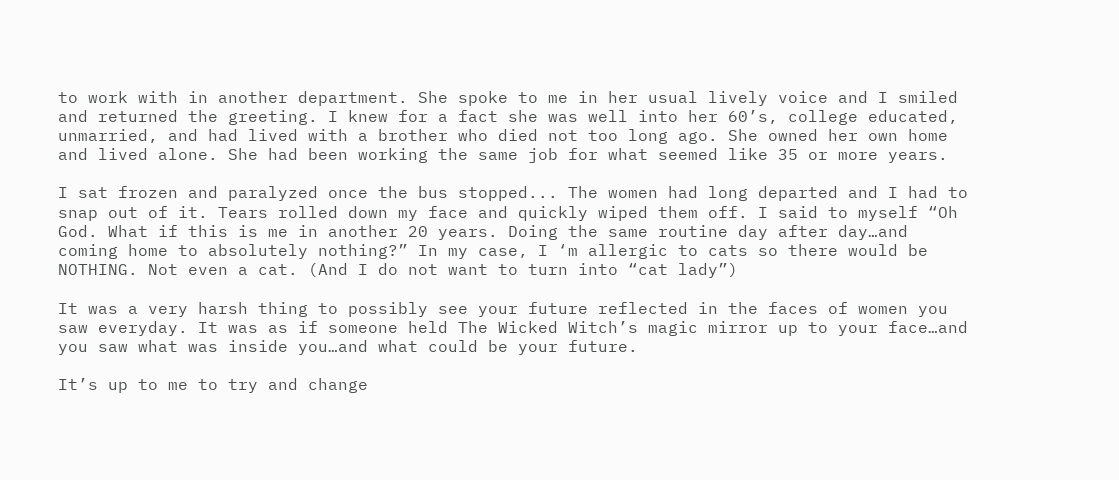to work with in another department. She spoke to me in her usual lively voice and I smiled and returned the greeting. I knew for a fact she was well into her 60’s, college educated, unmarried, and had lived with a brother who died not too long ago. She owned her own home and lived alone. She had been working the same job for what seemed like 35 or more years.

I sat frozen and paralyzed once the bus stopped... The women had long departed and I had to snap out of it. Tears rolled down my face and quickly wiped them off. I said to myself “Oh God. What if this is me in another 20 years. Doing the same routine day after day…and coming home to absolutely nothing?” In my case, I ‘m allergic to cats so there would be NOTHING. Not even a cat. (And I do not want to turn into “cat lady”)

It was a very harsh thing to possibly see your future reflected in the faces of women you saw everyday. It was as if someone held The Wicked Witch’s magic mirror up to your face…and you saw what was inside you…and what could be your future.

It’s up to me to try and change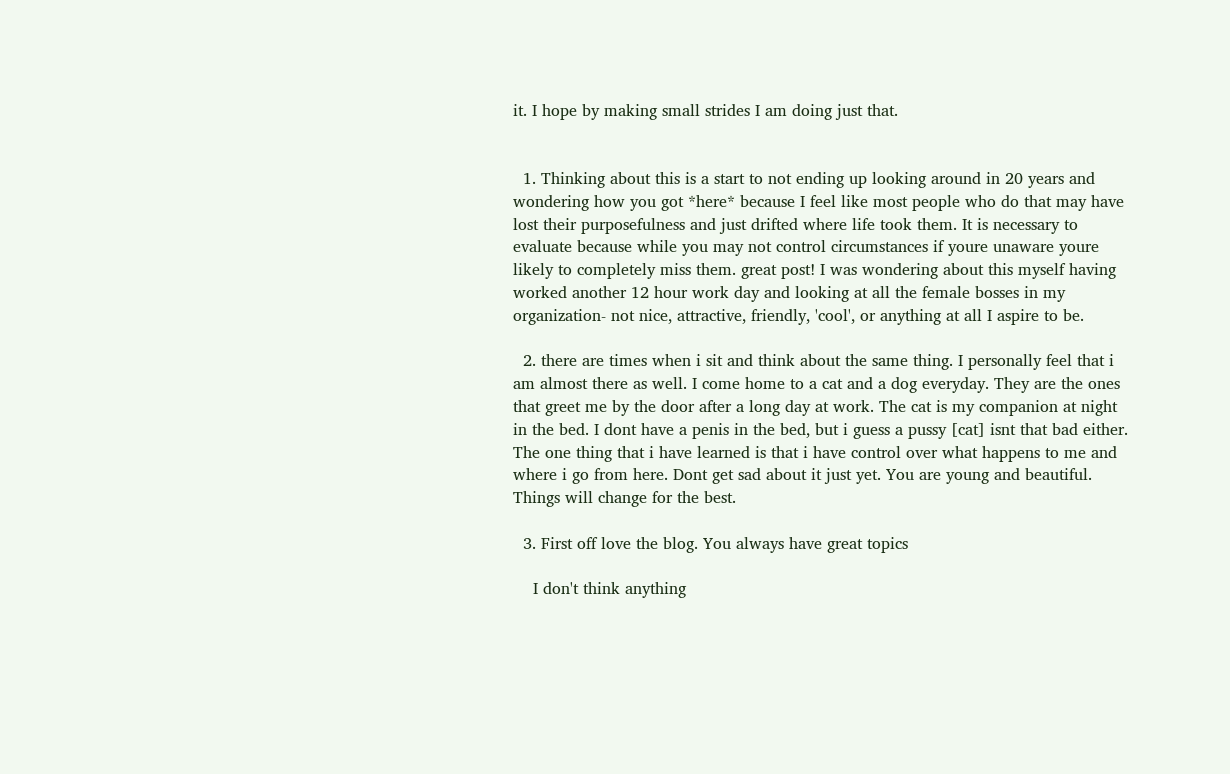it. I hope by making small strides I am doing just that.


  1. Thinking about this is a start to not ending up looking around in 20 years and wondering how you got *here* because I feel like most people who do that may have lost their purposefulness and just drifted where life took them. It is necessary to evaluate because while you may not control circumstances if youre unaware youre likely to completely miss them. great post! I was wondering about this myself having worked another 12 hour work day and looking at all the female bosses in my organization- not nice, attractive, friendly, 'cool', or anything at all I aspire to be.

  2. there are times when i sit and think about the same thing. I personally feel that i am almost there as well. I come home to a cat and a dog everyday. They are the ones that greet me by the door after a long day at work. The cat is my companion at night in the bed. I dont have a penis in the bed, but i guess a pussy [cat] isnt that bad either. The one thing that i have learned is that i have control over what happens to me and where i go from here. Dont get sad about it just yet. You are young and beautiful. Things will change for the best.

  3. First off love the blog. You always have great topics

    I don't think anything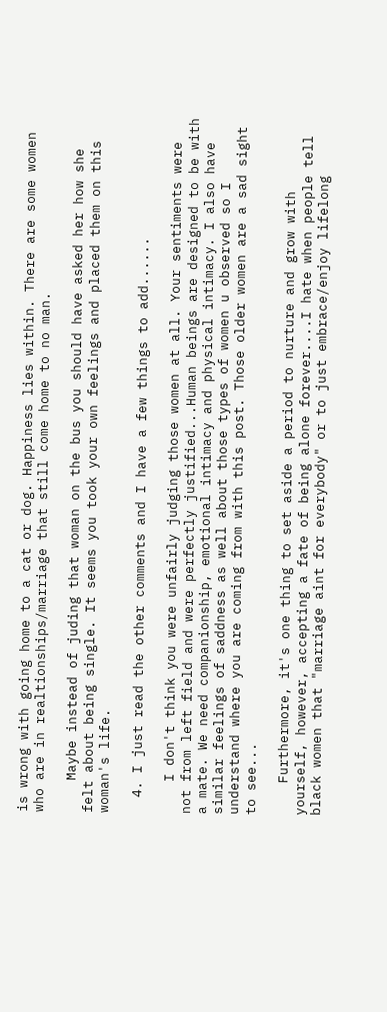is wrong with going home to a cat or dog. Happiness lies within. There are some women who are in realtionships/marriage that still come home to no man.

    Maybe instead of juding that woman on the bus you should have asked her how she felt about being single. It seems you took your own feelings and placed them on this woman's life.

  4. I just read the other comments and I have a few things to add......

    I don't think you were unfairly judging those women at all. Your sentiments were not from left field and were perfectly justified...Human beings are designed to be with a mate. We need companionship, emotional intimacy and physical intimacy. I also have similar feelings of saddness as well about those types of women u observed so I understand where you are coming from with this post. Those older women are a sad sight to see...

    Furthermore, it's one thing to set aside a period to nurture and grow with yourself, however, accepting a fate of being alone forever....I hate when people tell black women that "marriage aint for everybody" or to just embrace/enjoy lifelong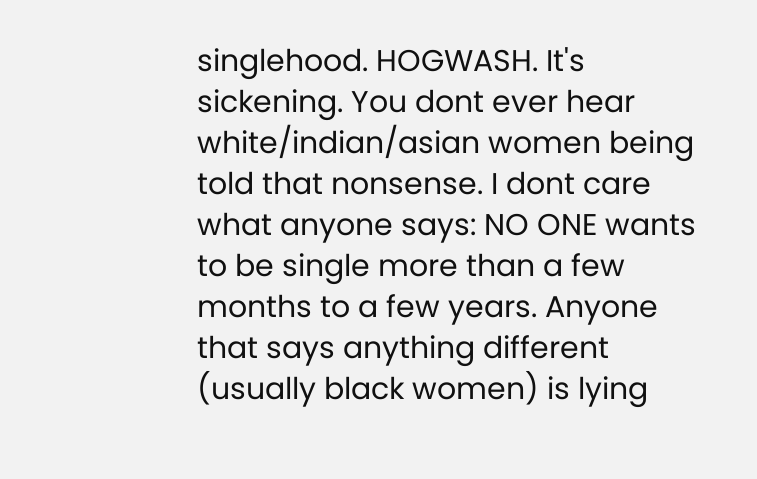singlehood. HOGWASH. It's sickening. You dont ever hear white/indian/asian women being told that nonsense. I dont care what anyone says: NO ONE wants to be single more than a few months to a few years. Anyone that says anything different (usually black women) is lying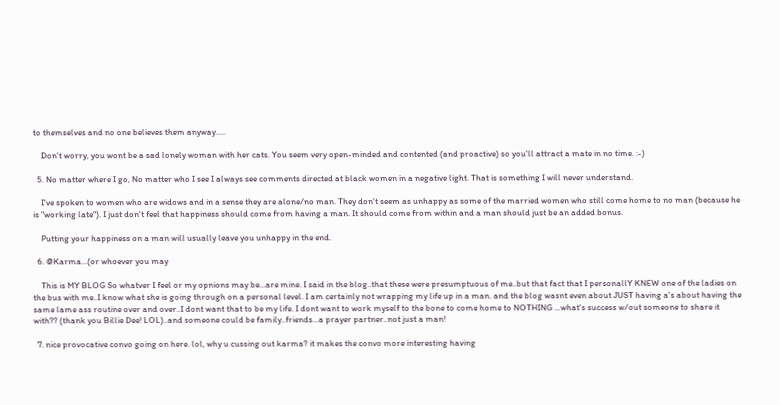to themselves and no one believes them anyway.....

    Don't worry, you wont be a sad lonely woman with her cats. You seem very open-minded and contented (and proactive) so you'll attract a mate in no time. :-)

  5. No matter where I go, No matter who I see I always see comments directed at black women in a negative light. That is something I will never understand.

    I've spoken to women who are widows and in a sense they are alone/no man. They don't seem as unhappy as some of the married women who still come home to no man (because he is "working late"). I just don't feel that happiness should come from having a man. It should come from within and a man should just be an added bonus.

    Putting your happiness on a man will usually leave you unhappy in the end.

  6. @Karma...(or whoever you may

    This is MY BLOG So whatver I feel or my opnions may be...are mine. I said in the blog..that these were presumptuous of me..but that fact that I personallY KNEW one of the ladies on the bus with me..I know what she is going through on a personal level. I am certainly not wrapping my life up in a man. and the blog wasnt even about JUST having a's about having the same lame ass routine over and over..I dont want that to be my life. I dont want to work myself to the bone to come home to NOTHING ...what's success w/out someone to share it with?? (thank you Billie Dee! LOL)..and someone could be family..friends...a prayer partner..not just a man!

  7. nice provocative convo going on here. lol, why u cussing out karma? it makes the convo more interesting having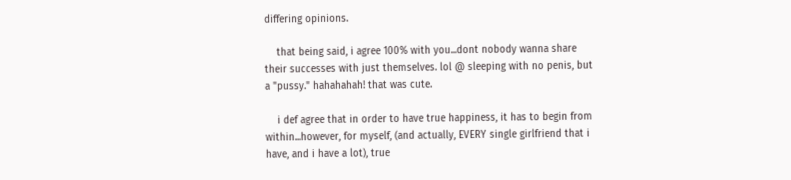differing opinions.

    that being said, i agree 100% with you...dont nobody wanna share their successes with just themselves. lol @ sleeping with no penis, but a "pussy." hahahahah! that was cute.

    i def agree that in order to have true happiness, it has to begin from within...however, for myself, (and actually, EVERY single girlfriend that i have, and i have a lot), true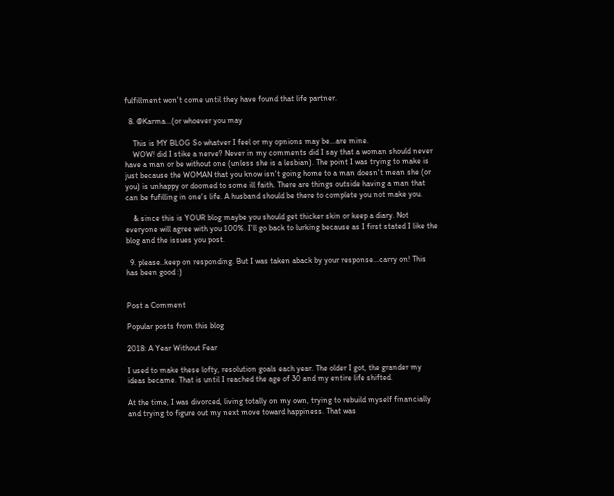fulfillment won't come until they have found that life partner.

  8. @Karma...(or whoever you may

    This is MY BLOG So whatver I feel or my opnions may be...are mine.
    WOW! did I stike a nerve? Never in my comments did I say that a woman should never have a man or be without one (unless she is a lesbian). The point I was trying to make is just because the WOMAN that you know isn't going home to a man doesn't mean she (or you) is unhappy or doomed to some ill faith. There are things outside having a man that can be fufilling in one's life. A husband should be there to complete you not make you.

    & since this is YOUR blog maybe you should get thicker skin or keep a diary. Not everyone will agree with you 100%. I'll go back to lurking because as I first stated I like the blog and the issues you post.

  9. please..keep on responding. But I was taken aback by your response...carry on! This has been good :)


Post a Comment

Popular posts from this blog

2018: A Year Without Fear

I used to make these lofty, resolution goals each year. The older I got, the grander my ideas became. That is until I reached the age of 30 and my entire life shifted.

At the time, I was divorced, living totally on my own, trying to rebuild myself financially and trying to figure out my next move toward happiness. That was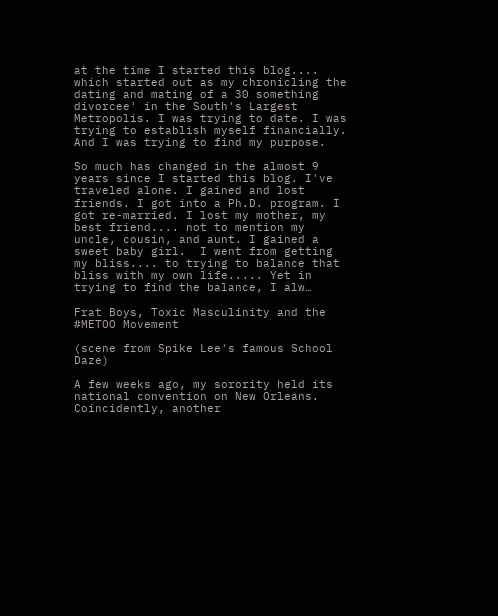at the time I started this blog.... which started out as my chronicling the dating and mating of a 30 something divorcee' in the South's Largest Metropolis. I was trying to date. I was trying to establish myself financially. And I was trying to find my purpose.

So much has changed in the almost 9 years since I started this blog. I've traveled alone. I gained and lost friends. I got into a Ph.D. program. I got re-married. I lost my mother, my best friend.... not to mention my uncle, cousin, and aunt. I gained a sweet baby girl.  I went from getting my bliss.... to trying to balance that bliss with my own life..... Yet in trying to find the balance, I alw…

Frat Boys, Toxic Masculinity and the #METOO Movement

(scene from Spike Lee's famous School Daze)

A few weeks ago, my sorority held its national convention on New Orleans. Coincidently, another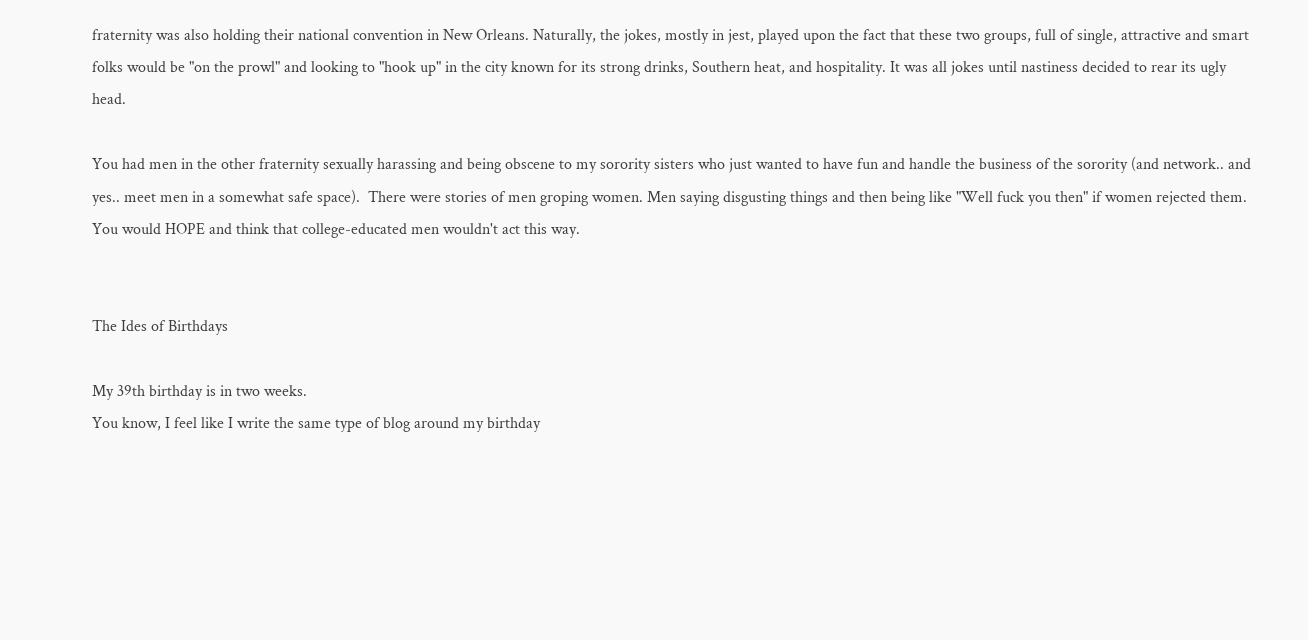fraternity was also holding their national convention in New Orleans. Naturally, the jokes, mostly in jest, played upon the fact that these two groups, full of single, attractive and smart folks would be "on the prowl" and looking to "hook up" in the city known for its strong drinks, Southern heat, and hospitality. It was all jokes until nastiness decided to rear its ugly head.

You had men in the other fraternity sexually harassing and being obscene to my sorority sisters who just wanted to have fun and handle the business of the sorority (and network.. and yes.. meet men in a somewhat safe space).  There were stories of men groping women. Men saying disgusting things and then being like "Well fuck you then" if women rejected them. You would HOPE and think that college-educated men wouldn't act this way.


The Ides of Birthdays

My 39th birthday is in two weeks.
You know, I feel like I write the same type of blog around my birthday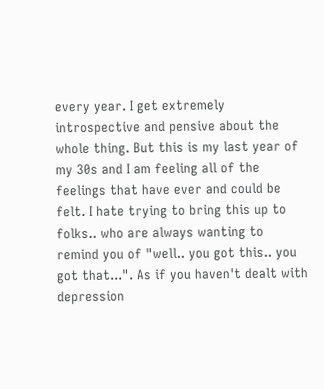every year. I get extremely introspective and pensive about the whole thing. But this is my last year of my 30s and I am feeling all of the feelings that have ever and could be felt. I hate trying to bring this up to folks.. who are always wanting to remind you of "well.. you got this.. you got that...". As if you haven't dealt with depression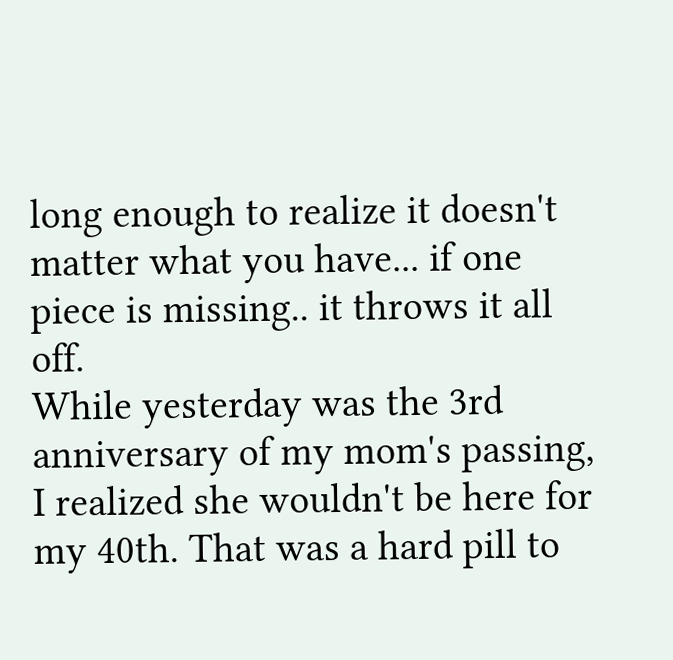long enough to realize it doesn't matter what you have... if one piece is missing.. it throws it all off.
While yesterday was the 3rd anniversary of my mom's passing, I realized she wouldn't be here for my 40th. That was a hard pill to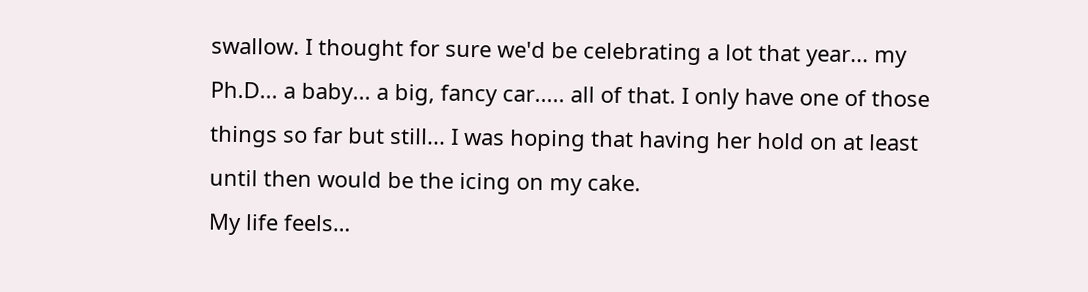swallow. I thought for sure we'd be celebrating a lot that year... my Ph.D... a baby... a big, fancy car..... all of that. I only have one of those things so far but still... I was hoping that having her hold on at least until then would be the icing on my cake.
My life feels…